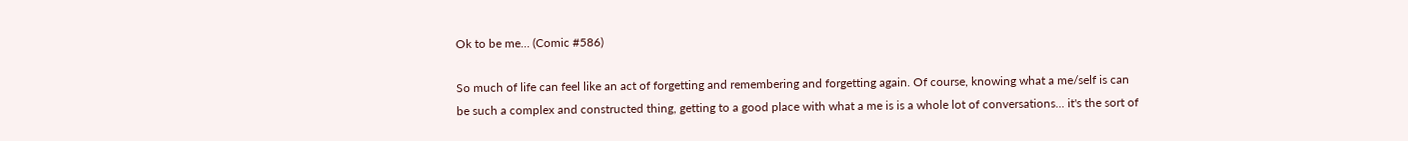Ok to be me… (Comic #586)

So much of life can feel like an act of forgetting and remembering and forgetting again. Of course, knowing what a me/self is can be such a complex and constructed thing, getting to a good place with what a me is is a whole lot of conversations... it's the sort of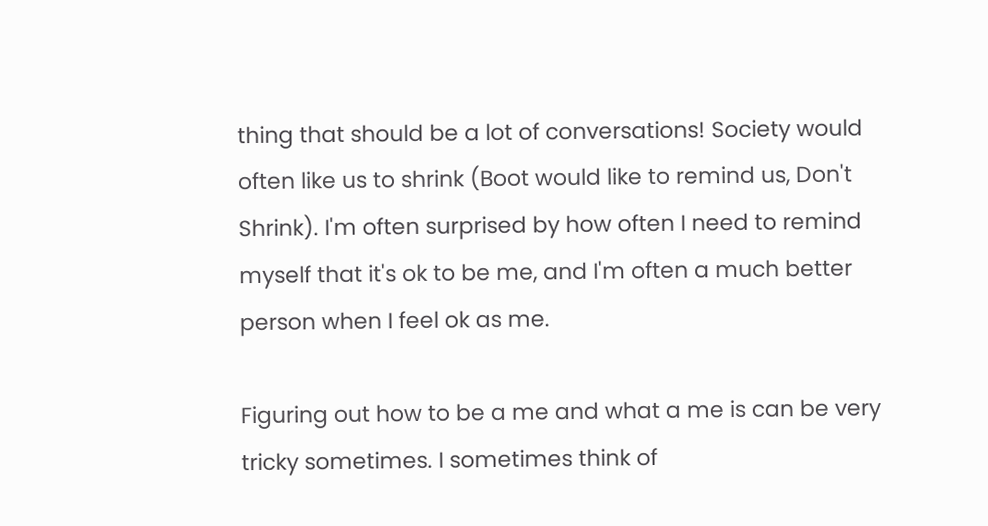thing that should be a lot of conversations! Society would often like us to shrink (Boot would like to remind us, Don't Shrink). I'm often surprised by how often I need to remind myself that it's ok to be me, and I'm often a much better person when I feel ok as me.

Figuring out how to be a me and what a me is can be very tricky sometimes. I sometimes think of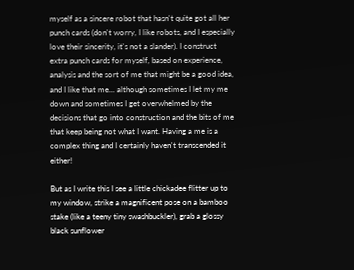myself as a sincere robot that hasn't quite got all her punch cards (don't worry, I like robots, and I especially love their sincerity, it's not a slander). I construct extra punch cards for myself, based on experience, analysis and the sort of me that might be a good idea, and I like that me... although sometimes I let my me down and sometimes I get overwhelmed by the decisions that go into construction and the bits of me that keep being not what I want. Having a me is a complex thing and I certainly haven't transcended it either!

But as I write this I see a little chickadee flitter up to my window, strike a magnificent pose on a bamboo stake (like a teeny tiny swashbuckler), grab a glossy black sunflower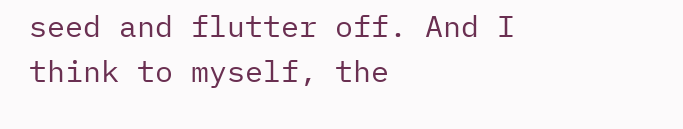seed and flutter off. And I think to myself, the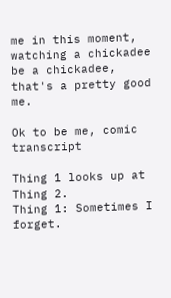me in this moment, watching a chickadee be a chickadee, that's a pretty good me.

Ok to be me, comic transcript

Thing 1 looks up at Thing 2.
Thing 1: Sometimes I forget.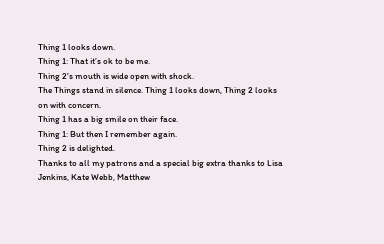Thing 1 looks down.
Thing 1: That it’s ok to be me.
Thing 2's mouth is wide open with shock.
The Things stand in silence. Thing 1 looks down, Thing 2 looks on with concern.
Thing 1 has a big smile on their face.
Thing 1: But then I remember again.
Thing 2 is delighted.
Thanks to all my patrons and a special big extra thanks to Lisa Jenkins, Kate Webb, Matthew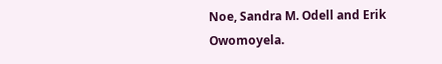Noe, Sandra M. Odell and Erik Owomoyela.